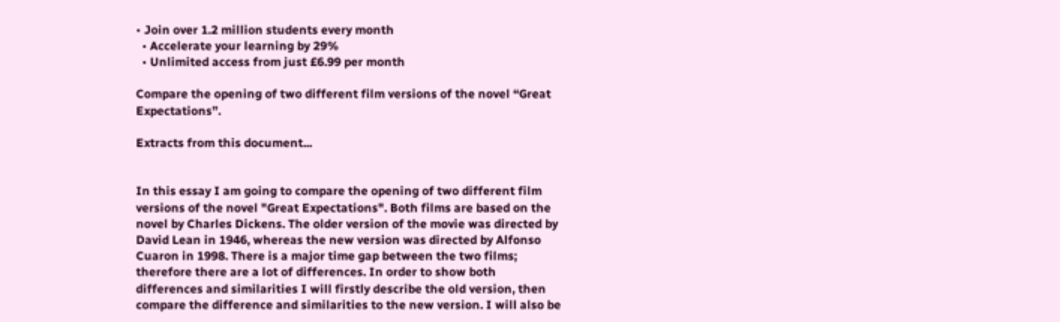• Join over 1.2 million students every month
  • Accelerate your learning by 29%
  • Unlimited access from just £6.99 per month

Compare the opening of two different film versions of the novel “Great Expectations”.

Extracts from this document...


In this essay I am going to compare the opening of two different film versions of the novel "Great Expectations". Both films are based on the novel by Charles Dickens. The older version of the movie was directed by David Lean in 1946, whereas the new version was directed by Alfonso Cuaron in 1998. There is a major time gap between the two films; therefore there are a lot of differences. In order to show both differences and similarities I will firstly describe the old version, then compare the difference and similarities to the new version. I will also be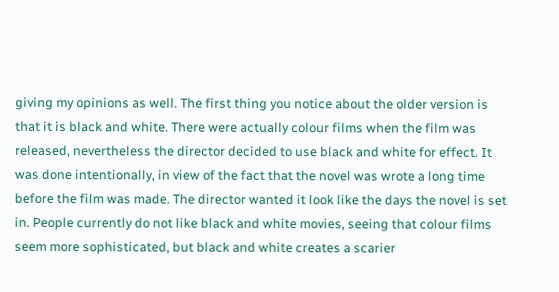giving my opinions as well. The first thing you notice about the older version is that it is black and white. There were actually colour films when the film was released, nevertheless the director decided to use black and white for effect. It was done intentionally, in view of the fact that the novel was wrote a long time before the film was made. The director wanted it look like the days the novel is set in. People currently do not like black and white movies, seeing that colour films seem more sophisticated, but black and white creates a scarier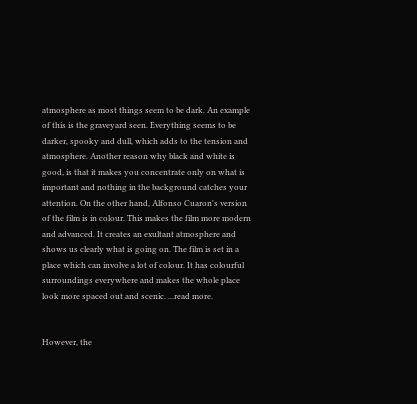atmosphere as most things seem to be dark. An example of this is the graveyard seen. Everything seems to be darker, spooky and dull, which adds to the tension and atmosphere. Another reason why black and white is good, is that it makes you concentrate only on what is important and nothing in the background catches your attention. On the other hand, Alfonso Cuaron's version of the film is in colour. This makes the film more modern and advanced. It creates an exultant atmosphere and shows us clearly what is going on. The film is set in a place which can involve a lot of colour. It has colourful surroundings everywhere and makes the whole place look more spaced out and scenic. ...read more.


However, the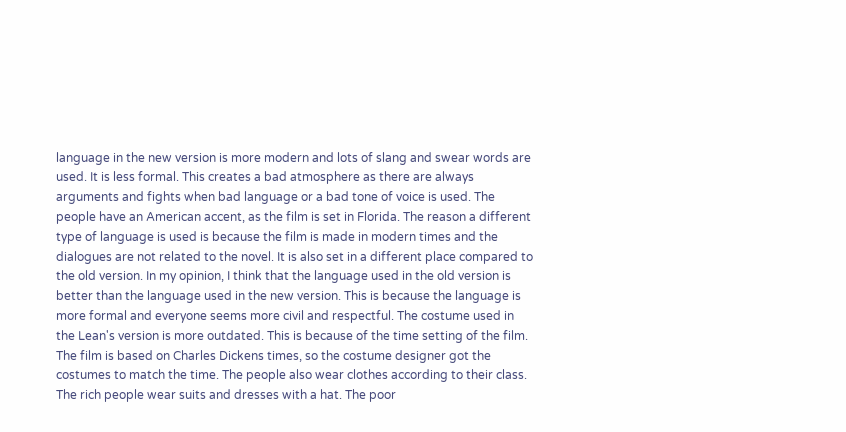language in the new version is more modern and lots of slang and swear words are used. It is less formal. This creates a bad atmosphere as there are always arguments and fights when bad language or a bad tone of voice is used. The people have an American accent, as the film is set in Florida. The reason a different type of language is used is because the film is made in modern times and the dialogues are not related to the novel. It is also set in a different place compared to the old version. In my opinion, I think that the language used in the old version is better than the language used in the new version. This is because the language is more formal and everyone seems more civil and respectful. The costume used in the Lean's version is more outdated. This is because of the time setting of the film. The film is based on Charles Dickens times, so the costume designer got the costumes to match the time. The people also wear clothes according to their class. The rich people wear suits and dresses with a hat. The poor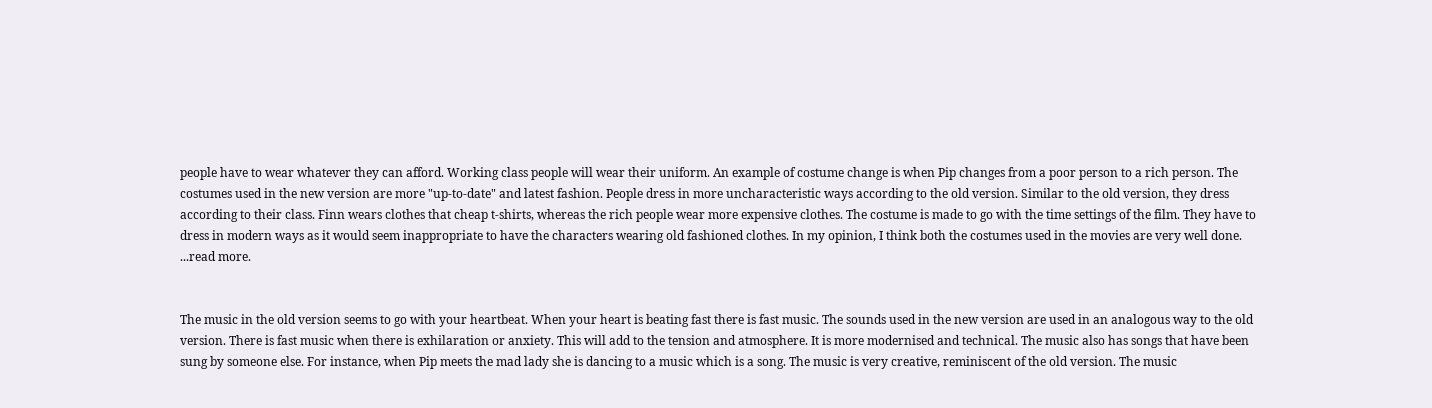people have to wear whatever they can afford. Working class people will wear their uniform. An example of costume change is when Pip changes from a poor person to a rich person. The costumes used in the new version are more "up-to-date" and latest fashion. People dress in more uncharacteristic ways according to the old version. Similar to the old version, they dress according to their class. Finn wears clothes that cheap t-shirts, whereas the rich people wear more expensive clothes. The costume is made to go with the time settings of the film. They have to dress in modern ways as it would seem inappropriate to have the characters wearing old fashioned clothes. In my opinion, I think both the costumes used in the movies are very well done. ...read more.


The music in the old version seems to go with your heartbeat. When your heart is beating fast there is fast music. The sounds used in the new version are used in an analogous way to the old version. There is fast music when there is exhilaration or anxiety. This will add to the tension and atmosphere. It is more modernised and technical. The music also has songs that have been sung by someone else. For instance, when Pip meets the mad lady she is dancing to a music which is a song. The music is very creative, reminiscent of the old version. The music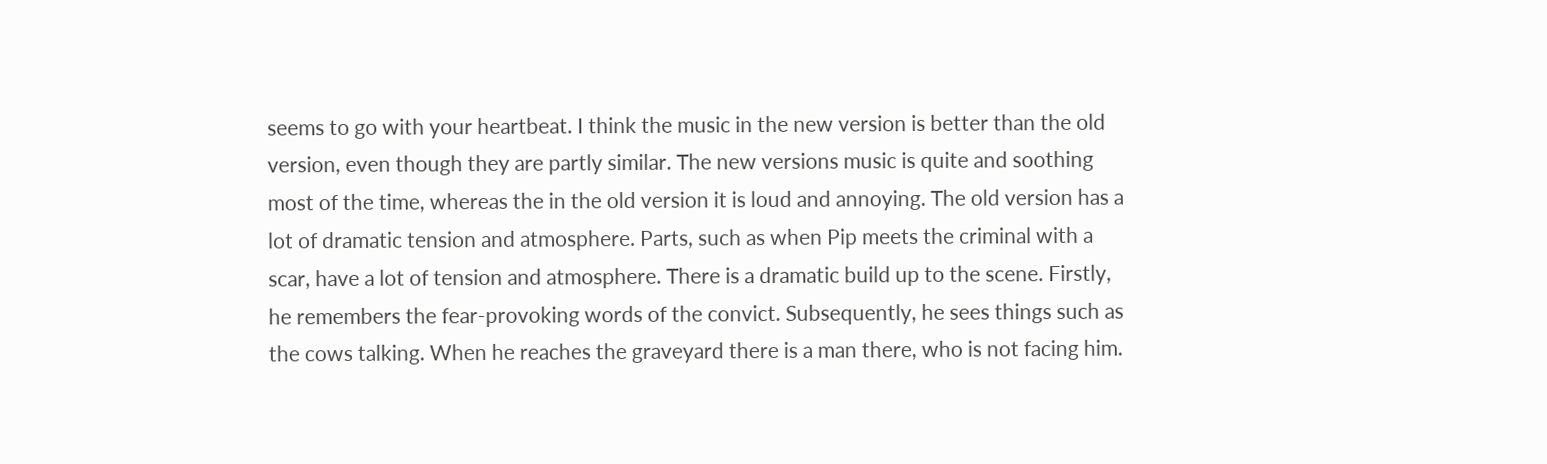seems to go with your heartbeat. I think the music in the new version is better than the old version, even though they are partly similar. The new versions music is quite and soothing most of the time, whereas the in the old version it is loud and annoying. The old version has a lot of dramatic tension and atmosphere. Parts, such as when Pip meets the criminal with a scar, have a lot of tension and atmosphere. There is a dramatic build up to the scene. Firstly, he remembers the fear-provoking words of the convict. Subsequently, he sees things such as the cows talking. When he reaches the graveyard there is a man there, who is not facing him.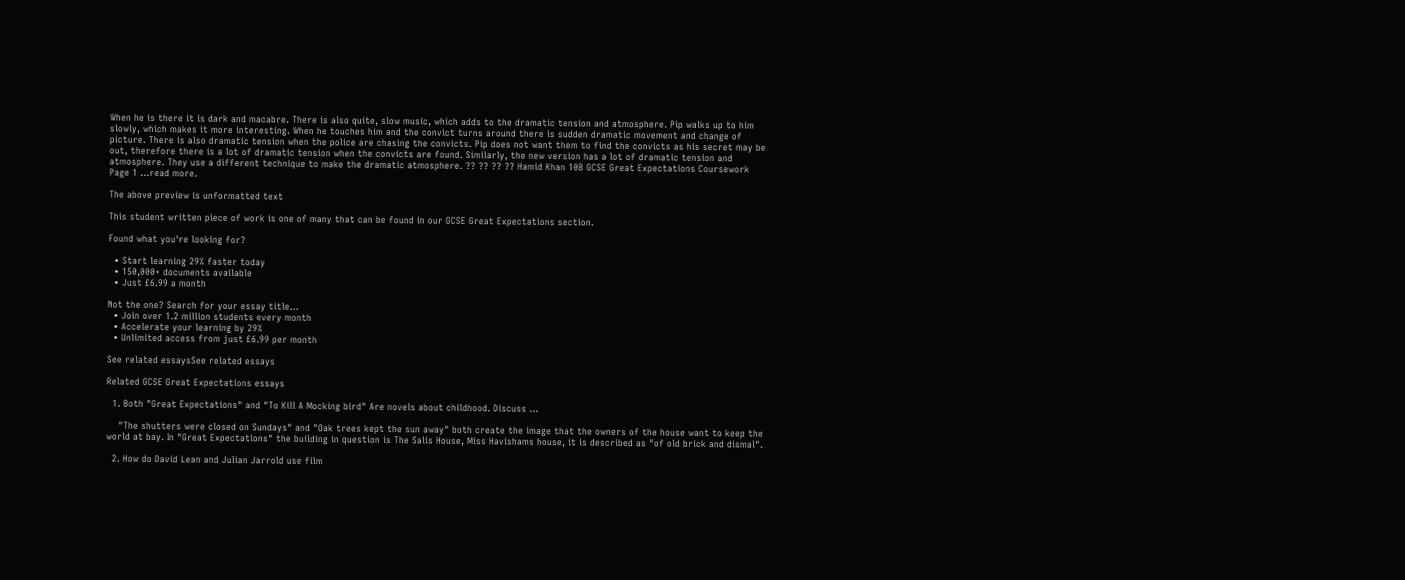When he is there it is dark and macabre. There is also quite, slow music, which adds to the dramatic tension and atmosphere. Pip walks up to him slowly, which makes it more interesting. When he touches him and the convict turns around there is sudden dramatic movement and change of picture. There is also dramatic tension when the police are chasing the convicts. Pip does not want them to find the convicts as his secret may be out, therefore there is a lot of dramatic tension when the convicts are found. Similarly, the new version has a lot of dramatic tension and atmosphere. They use a different technique to make the dramatic atmosphere. ?? ?? ?? ?? Hamid Khan 10B GCSE Great Expectations Coursework Page 1 ...read more.

The above preview is unformatted text

This student written piece of work is one of many that can be found in our GCSE Great Expectations section.

Found what you're looking for?

  • Start learning 29% faster today
  • 150,000+ documents available
  • Just £6.99 a month

Not the one? Search for your essay title...
  • Join over 1.2 million students every month
  • Accelerate your learning by 29%
  • Unlimited access from just £6.99 per month

See related essaysSee related essays

Related GCSE Great Expectations essays

  1. Both "Great Expectations" and "To Kill A Mocking bird" Are novels about childhood. Discuss ...

    "The shutters were closed on Sundays" and "Oak trees kept the sun away" both create the image that the owners of the house want to keep the world at bay. In "Great Expectations" the building in question is The Salis House, Miss Havishams house, it is described as "of old brick and dismal".

  2. How do David Lean and Julian Jarrold use film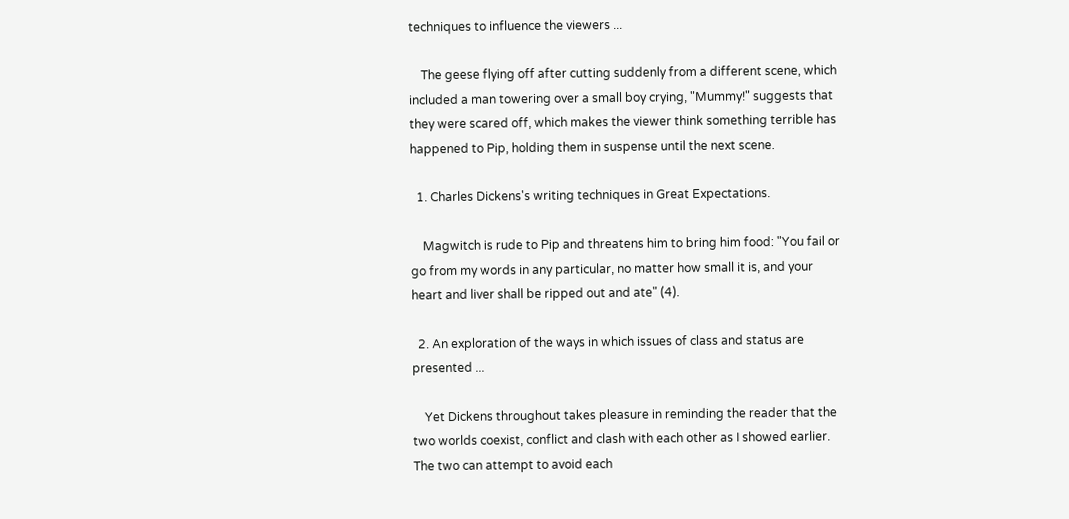techniques to influence the viewers ...

    The geese flying off after cutting suddenly from a different scene, which included a man towering over a small boy crying, "Mummy!" suggests that they were scared off, which makes the viewer think something terrible has happened to Pip, holding them in suspense until the next scene.

  1. Charles Dickens's writing techniques in Great Expectations.

    Magwitch is rude to Pip and threatens him to bring him food: "You fail or go from my words in any particular, no matter how small it is, and your heart and liver shall be ripped out and ate" (4).

  2. An exploration of the ways in which issues of class and status are presented ...

    Yet Dickens throughout takes pleasure in reminding the reader that the two worlds coexist, conflict and clash with each other as I showed earlier. The two can attempt to avoid each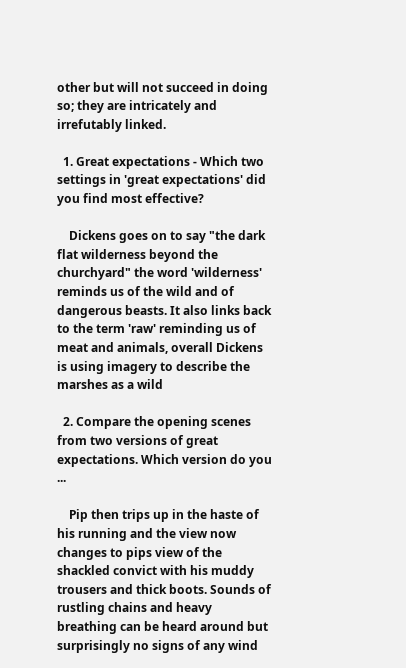other but will not succeed in doing so; they are intricately and irrefutably linked.

  1. Great expectations - Which two settings in 'great expectations' did you find most effective?

    Dickens goes on to say "the dark flat wilderness beyond the churchyard" the word 'wilderness' reminds us of the wild and of dangerous beasts. It also links back to the term 'raw' reminding us of meat and animals, overall Dickens is using imagery to describe the marshes as a wild

  2. Compare the opening scenes from two versions of great expectations. Which version do you ...

    Pip then trips up in the haste of his running and the view now changes to pips view of the shackled convict with his muddy trousers and thick boots. Sounds of rustling chains and heavy breathing can be heard around but surprisingly no signs of any wind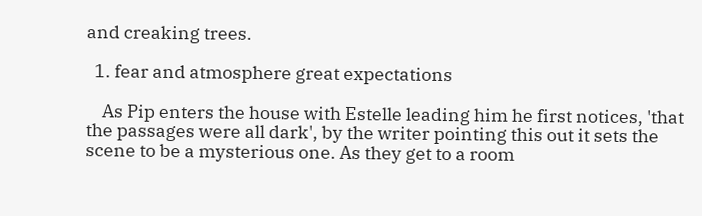and creaking trees.

  1. fear and atmosphere great expectations

    As Pip enters the house with Estelle leading him he first notices, 'that the passages were all dark', by the writer pointing this out it sets the scene to be a mysterious one. As they get to a room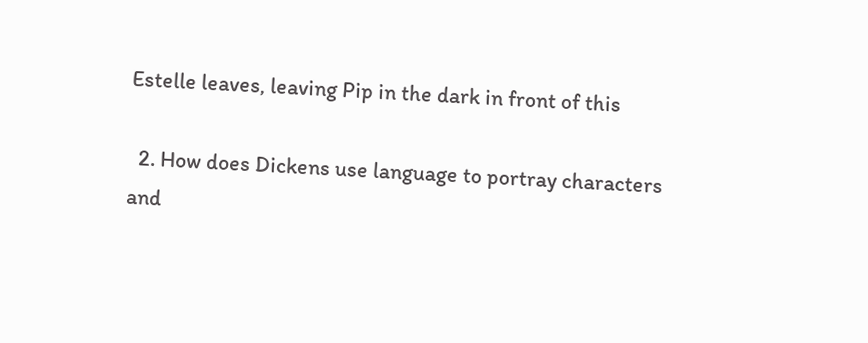Estelle leaves, leaving Pip in the dark in front of this

  2. How does Dickens use language to portray characters and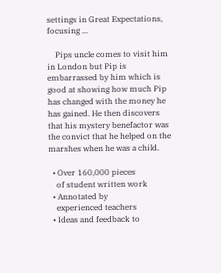settings in Great Expectations, focusing ...

    Pips uncle comes to visit him in London but Pip is embarrassed by him which is good at showing how much Pip has changed with the money he has gained. He then discovers that his mystery benefactor was the convict that he helped on the marshes when he was a child.

  • Over 160,000 pieces
    of student written work
  • Annotated by
    experienced teachers
  • Ideas and feedback to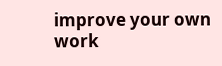improve your own work